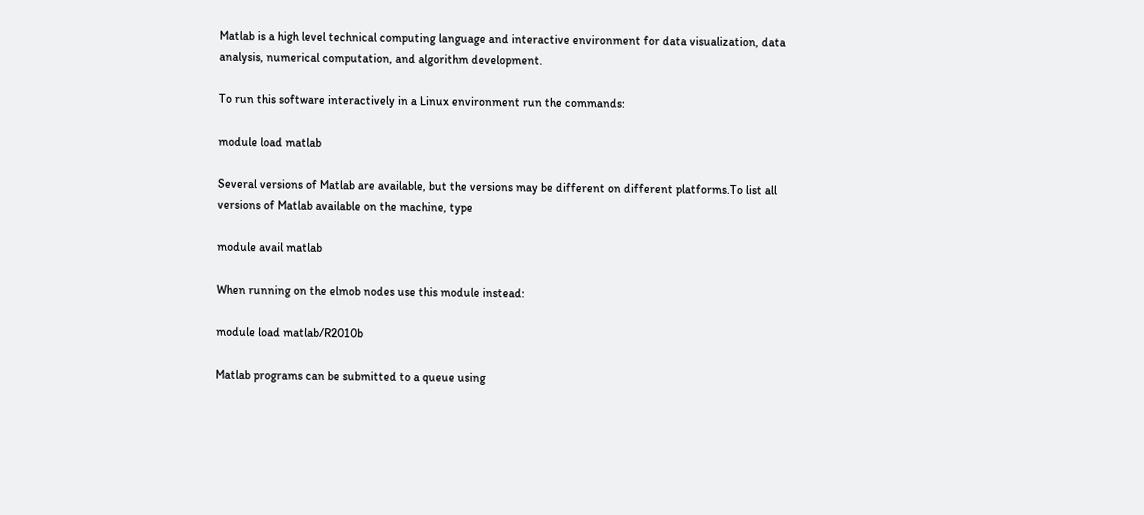Matlab is a high level technical computing language and interactive environment for data visualization, data analysis, numerical computation, and algorithm development.

To run this software interactively in a Linux environment run the commands:

module load matlab

Several versions of Matlab are available, but the versions may be different on different platforms.To list all versions of Matlab available on the machine, type

module avail matlab

When running on the elmob nodes use this module instead:

module load matlab/R2010b

Matlab programs can be submitted to a queue using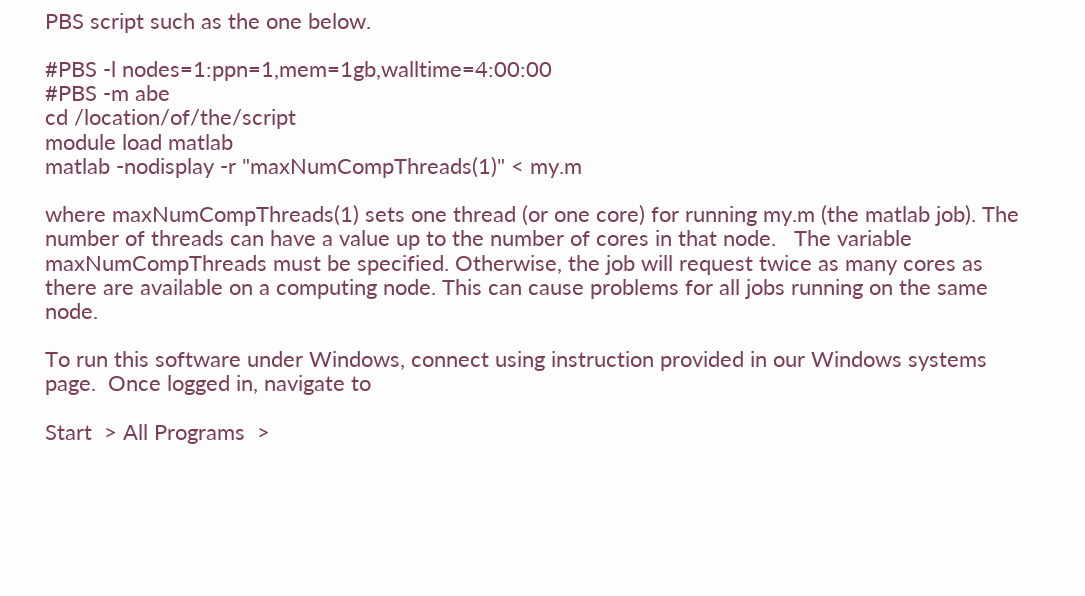PBS script such as the one below.

#PBS -l nodes=1:ppn=1,mem=1gb,walltime=4:00:00
#PBS -m abe
cd /location/of/the/script
module load matlab
matlab -nodisplay -r "maxNumCompThreads(1)" < my.m

where maxNumCompThreads(1) sets one thread (or one core) for running my.m (the matlab job). The number of threads can have a value up to the number of cores in that node.   The variable maxNumCompThreads must be specified. Otherwise, the job will request twice as many cores as there are available on a computing node. This can cause problems for all jobs running on the same node.

To run this software under Windows, connect using instruction provided in our Windows systems page.  Once logged in, navigate to

Start  > All Programs  >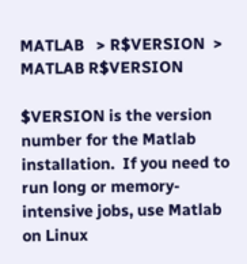MATLAB   > R$VERSION  > MATLAB R$VERSION

$VERSION is the version number for the Matlab installation.  If you need to run long or memory-intensive jobs, use Matlab on Linux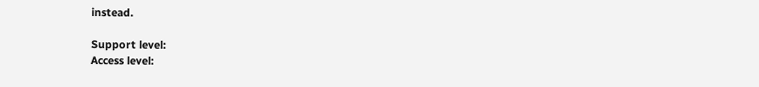instead.

Support level:
Access level: